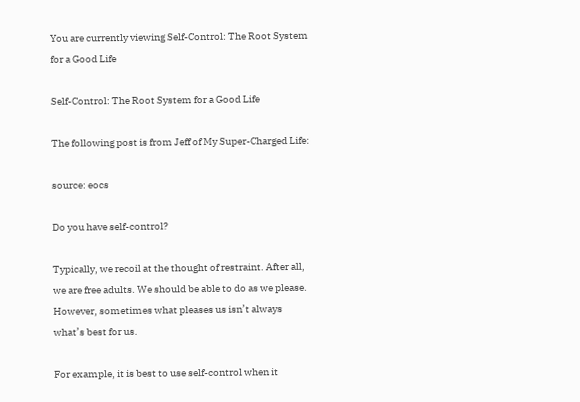You are currently viewing Self-Control: The Root System for a Good Life

Self-Control: The Root System for a Good Life

The following post is from Jeff of My Super-Charged Life:

source: eocs

Do you have self-control?

Typically, we recoil at the thought of restraint. After all, we are free adults. We should be able to do as we please. However, sometimes what pleases us isn’t always what’s best for us.

For example, it is best to use self-control when it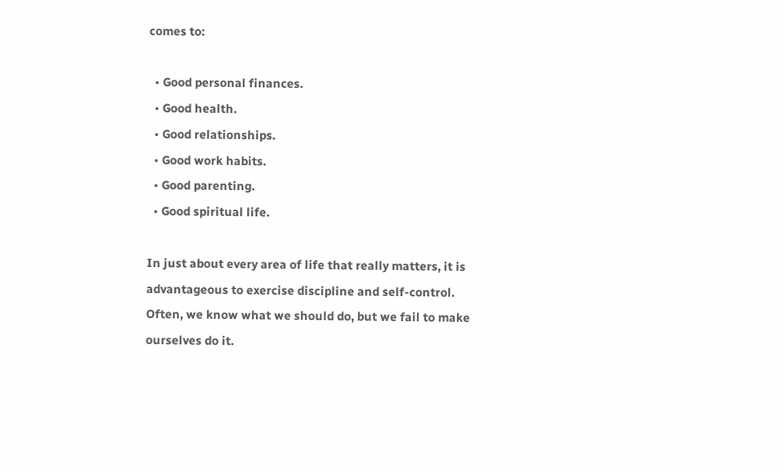comes to:

  • Good personal finances.
  • Good health.
  • Good relationships.
  • Good work habits.
  • Good parenting.
  • Good spiritual life.

In just about every area of life that really matters, it is advantageous to exercise discipline and self-control. Often, we know what we should do, but we fail to make ourselves do it.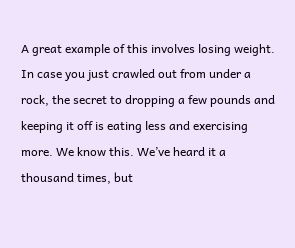A great example of this involves losing weight. In case you just crawled out from under a rock, the secret to dropping a few pounds and keeping it off is eating less and exercising more. We know this. We’ve heard it a thousand times, but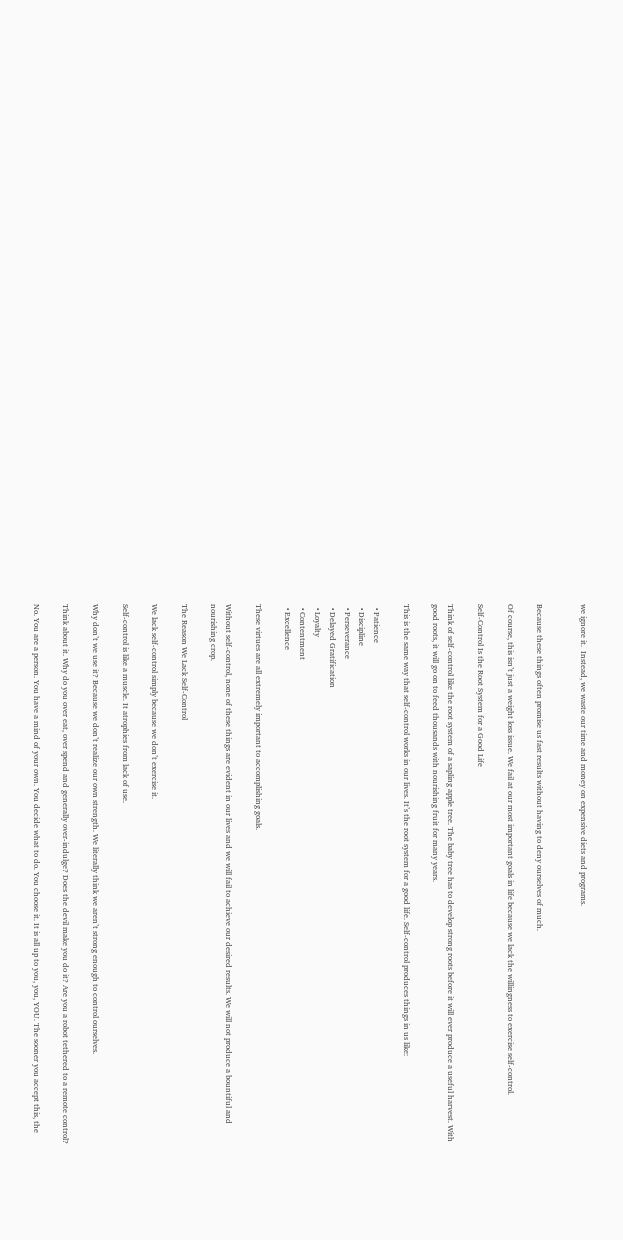we ignore it.  Instead, we waste our time and money on expensive diets and programs.


Because these things often promise us fast results without having to deny ourselves of much.

Of course, this isn’t just a weight loss issue. We fail at our most important goals in life because we lack the willingness to exercise self-control.

Self-Control Is the Root System for a Good Life

Think of self-control like the root system of a sapling apple tree. The baby tree has to develop strong roots before it will ever produce a useful harvest. With good roots, it will go on to feed thousands with nourishing fruit for many years.

This is the same way that self-control works in our lives. It’s the root system for a good life. Self-control produces things in us like:

  • Patience
  • Discipline
  • Perseverance
  • Delayed Gratification
  • Loyalty
  • Contentment
  • Excellence

These virtues are all extremely important to accomplishing goals.

Without self-control, none of these things are evident in our lives and we will fail to achieve our desired results. We will not produce a bountiful and nourishing crop.

The Reason We Lack Self-Control

We lack self-control simply because we don’t exercise it.

Self-control is like a muscle. It atrophies from lack of use.

Why don’t we use it? Because we don’t realize our own strength. We literally think we aren’t strong enough to control ourselves.

Think about it. Why do you over eat, over spend and generally over-indulge? Does the devil make you do it? Are you a robot tethered to a remote control?

No. You are a person. You have a mind of your own. You decide what to do. You choose it. It is all up to you, you, YOU. The sooner you accept this, the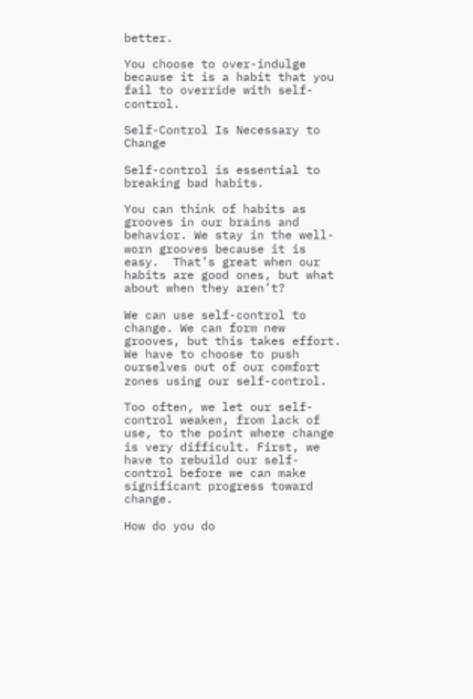better.

You choose to over-indulge because it is a habit that you fail to override with self-control.

Self-Control Is Necessary to Change

Self-control is essential to breaking bad habits.

You can think of habits as grooves in our brains and behavior. We stay in the well-worn grooves because it is easy.  That’s great when our habits are good ones, but what about when they aren’t?

We can use self-control to change. We can form new grooves, but this takes effort. We have to choose to push ourselves out of our comfort zones using our self-control.

Too often, we let our self-control weaken, from lack of use, to the point where change is very difficult. First, we have to rebuild our self-control before we can make significant progress toward change.

How do you do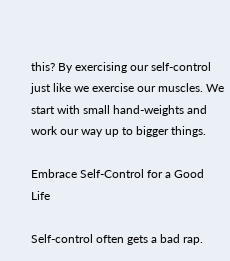this? By exercising our self-control just like we exercise our muscles. We start with small hand-weights and work our way up to bigger things.

Embrace Self-Control for a Good Life

Self-control often gets a bad rap.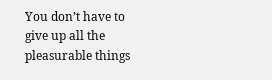You don’t have to give up all the pleasurable things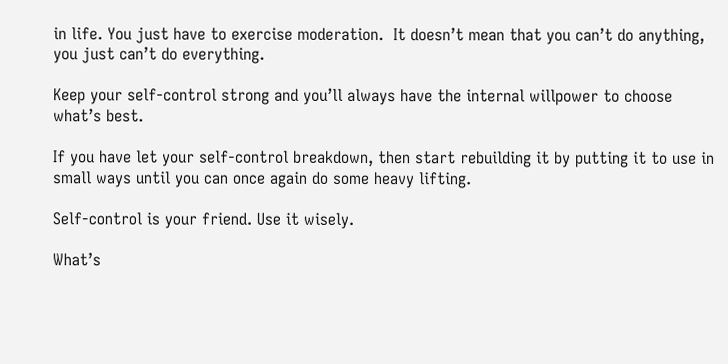in life. You just have to exercise moderation.  It doesn’t mean that you can’t do anything, you just can’t do everything.

Keep your self-control strong and you’ll always have the internal willpower to choose what’s best.

If you have let your self-control breakdown, then start rebuilding it by putting it to use in small ways until you can once again do some heavy lifting.

Self-control is your friend. Use it wisely.

What’s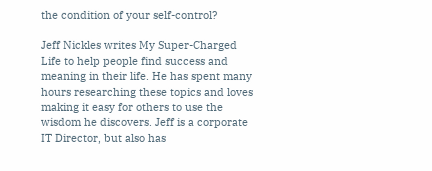the condition of your self-control?

Jeff Nickles writes My Super-Charged Life to help people find success and meaning in their life. He has spent many hours researching these topics and loves making it easy for others to use the wisdom he discovers. Jeff is a corporate IT Director, but also has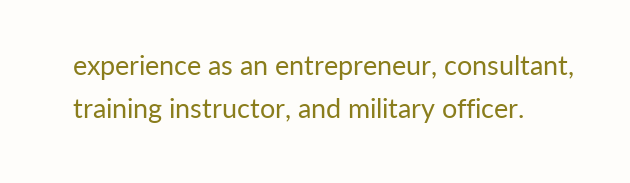experience as an entrepreneur, consultant, training instructor, and military officer.